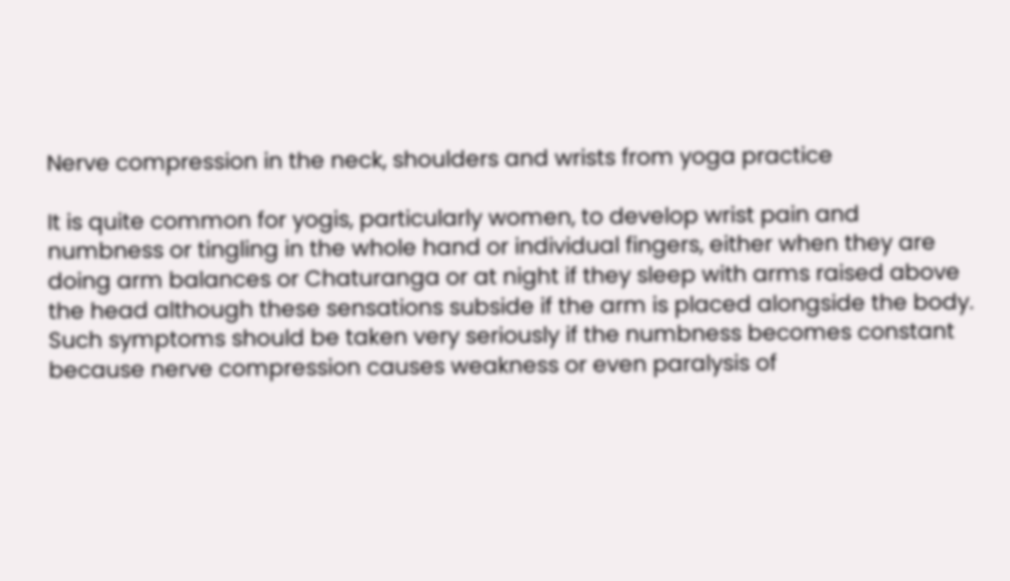Nerve compression in the neck, shoulders and wrists from yoga practice

It is quite common for yogis, particularly women, to develop wrist pain and numbness or tingling in the whole hand or individual fingers, either when they are doing arm balances or Chaturanga or at night if they sleep with arms raised above the head although these sensations subside if the arm is placed alongside the body. Such symptoms should be taken very seriously if the numbness becomes constant because nerve compression causes weakness or even paralysis of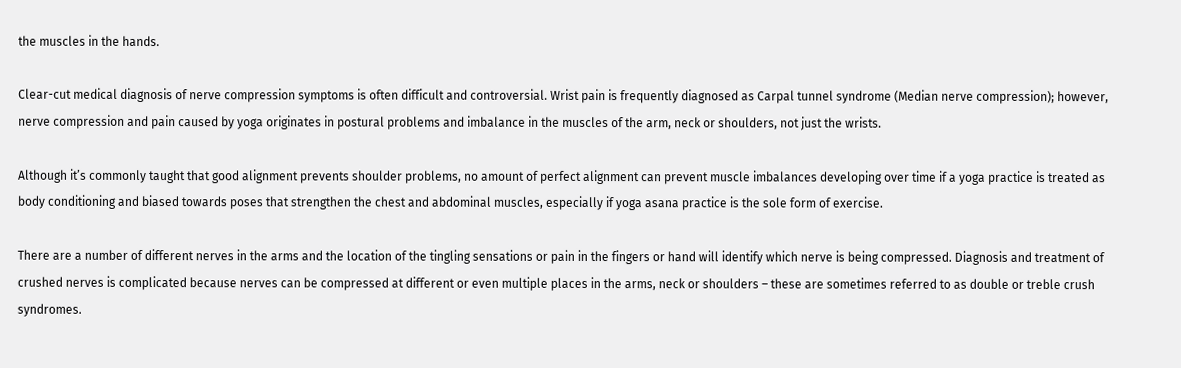the muscles in the hands.

Clear-cut medical diagnosis of nerve compression symptoms is often difficult and controversial. Wrist pain is frequently diagnosed as Carpal tunnel syndrome (Median nerve compression); however, nerve compression and pain caused by yoga originates in postural problems and imbalance in the muscles of the arm, neck or shoulders, not just the wrists.

Although it’s commonly taught that good alignment prevents shoulder problems, no amount of perfect alignment can prevent muscle imbalances developing over time if a yoga practice is treated as body conditioning and biased towards poses that strengthen the chest and abdominal muscles, especially if yoga asana practice is the sole form of exercise.

There are a number of different nerves in the arms and the location of the tingling sensations or pain in the fingers or hand will identify which nerve is being compressed. Diagnosis and treatment of crushed nerves is complicated because nerves can be compressed at different or even multiple places in the arms, neck or shoulders – these are sometimes referred to as double or treble crush syndromes.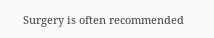Surgery is often recommended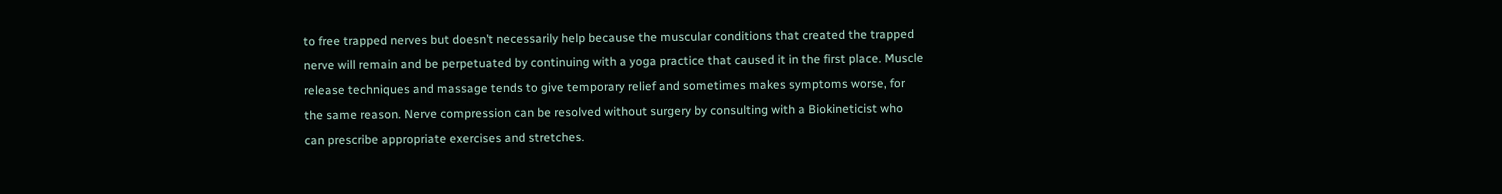to free trapped nerves but doesn’t necessarily help because the muscular conditions that created the trapped nerve will remain and be perpetuated by continuing with a yoga practice that caused it in the first place. Muscle release techniques and massage tends to give temporary relief and sometimes makes symptoms worse, for the same reason. Nerve compression can be resolved without surgery by consulting with a Biokineticist who can prescribe appropriate exercises and stretches.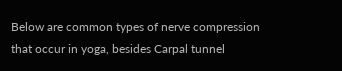Below are common types of nerve compression that occur in yoga, besides Carpal tunnel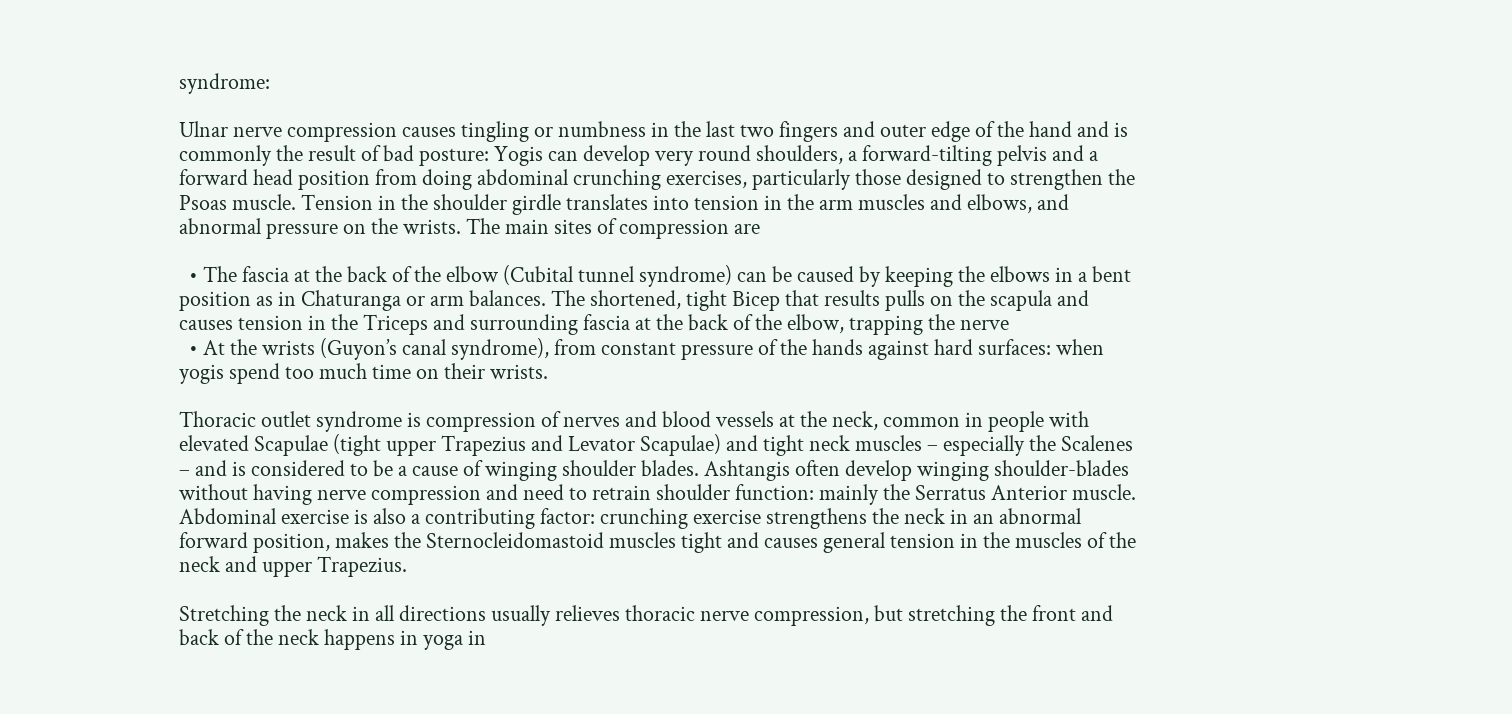syndrome:

Ulnar nerve compression causes tingling or numbness in the last two fingers and outer edge of the hand and is commonly the result of bad posture: Yogis can develop very round shoulders, a forward-tilting pelvis and a forward head position from doing abdominal crunching exercises, particularly those designed to strengthen the Psoas muscle. Tension in the shoulder girdle translates into tension in the arm muscles and elbows, and abnormal pressure on the wrists. The main sites of compression are

  • The fascia at the back of the elbow (Cubital tunnel syndrome) can be caused by keeping the elbows in a bent position as in Chaturanga or arm balances. The shortened, tight Bicep that results pulls on the scapula and causes tension in the Triceps and surrounding fascia at the back of the elbow, trapping the nerve
  • At the wrists (Guyon’s canal syndrome), from constant pressure of the hands against hard surfaces: when yogis spend too much time on their wrists.

Thoracic outlet syndrome is compression of nerves and blood vessels at the neck, common in people with elevated Scapulae (tight upper Trapezius and Levator Scapulae) and tight neck muscles – especially the Scalenes – and is considered to be a cause of winging shoulder blades. Ashtangis often develop winging shoulder-blades without having nerve compression and need to retrain shoulder function: mainly the Serratus Anterior muscle. Abdominal exercise is also a contributing factor: crunching exercise strengthens the neck in an abnormal forward position, makes the Sternocleidomastoid muscles tight and causes general tension in the muscles of the neck and upper Trapezius.

Stretching the neck in all directions usually relieves thoracic nerve compression, but stretching the front and back of the neck happens in yoga in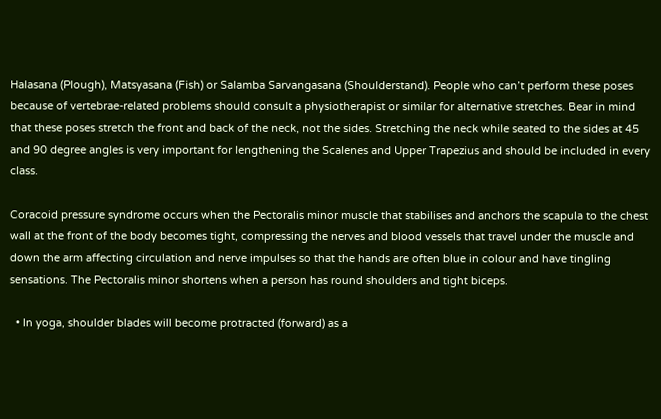Halasana (Plough), Matsyasana (Fish) or Salamba Sarvangasana (Shoulderstand). People who can’t perform these poses because of vertebrae-related problems should consult a physiotherapist or similar for alternative stretches. Bear in mind that these poses stretch the front and back of the neck, not the sides. Stretching the neck while seated to the sides at 45 and 90 degree angles is very important for lengthening the Scalenes and Upper Trapezius and should be included in every class.

Coracoid pressure syndrome occurs when the Pectoralis minor muscle that stabilises and anchors the scapula to the chest wall at the front of the body becomes tight, compressing the nerves and blood vessels that travel under the muscle and down the arm affecting circulation and nerve impulses so that the hands are often blue in colour and have tingling sensations. The Pectoralis minor shortens when a person has round shoulders and tight biceps.

  • In yoga, shoulder blades will become protracted (forward) as a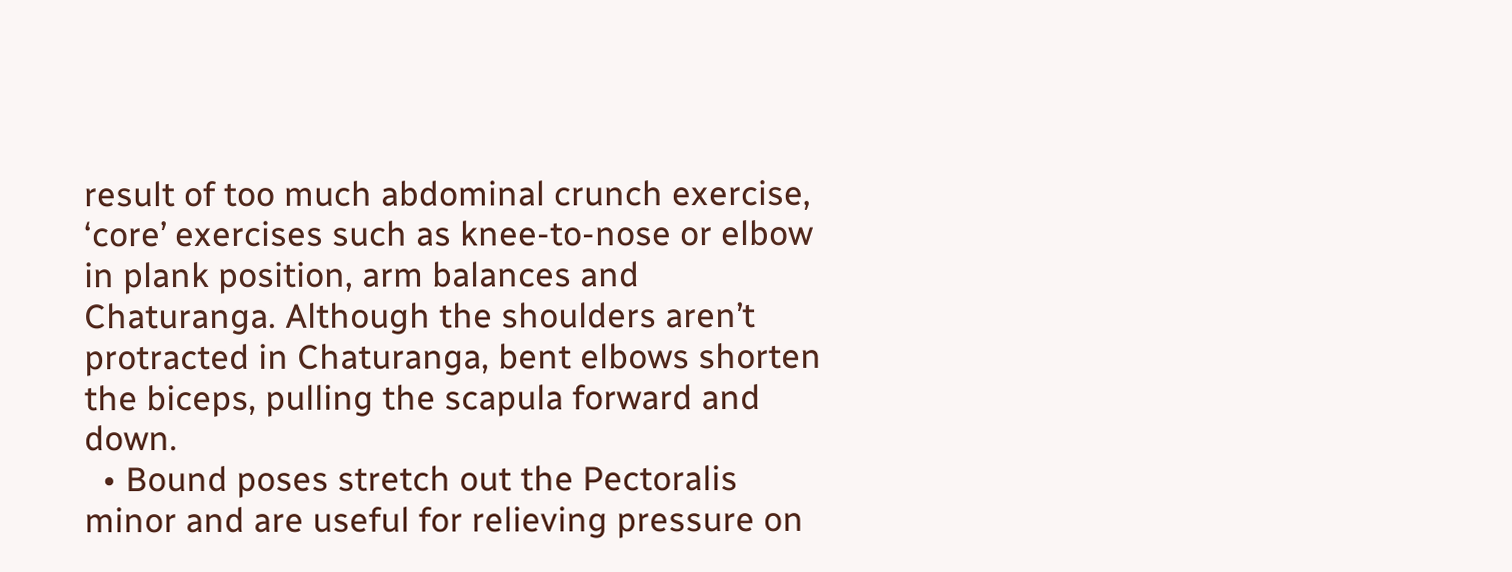result of too much abdominal crunch exercise, ‘core’ exercises such as knee-to-nose or elbow in plank position, arm balances and Chaturanga. Although the shoulders aren’t protracted in Chaturanga, bent elbows shorten the biceps, pulling the scapula forward and down.
  • Bound poses stretch out the Pectoralis minor and are useful for relieving pressure on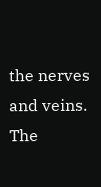the nerves and veins. The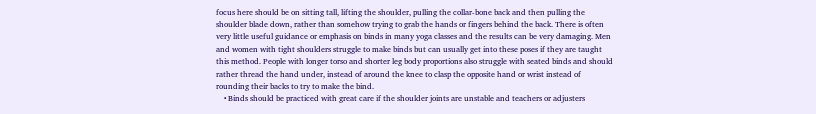focus here should be on sitting tall, lifting the shoulder, pulling the collar-bone back and then pulling the shoulder blade down, rather than somehow trying to grab the hands or fingers behind the back. There is often very little useful guidance or emphasis on binds in many yoga classes and the results can be very damaging. Men and women with tight shoulders struggle to make binds but can usually get into these poses if they are taught this method. People with longer torso and shorter leg body proportions also struggle with seated binds and should rather thread the hand under, instead of around the knee to clasp the opposite hand or wrist instead of rounding their backs to try to make the bind.
    • Binds should be practiced with great care if the shoulder joints are unstable and teachers or adjusters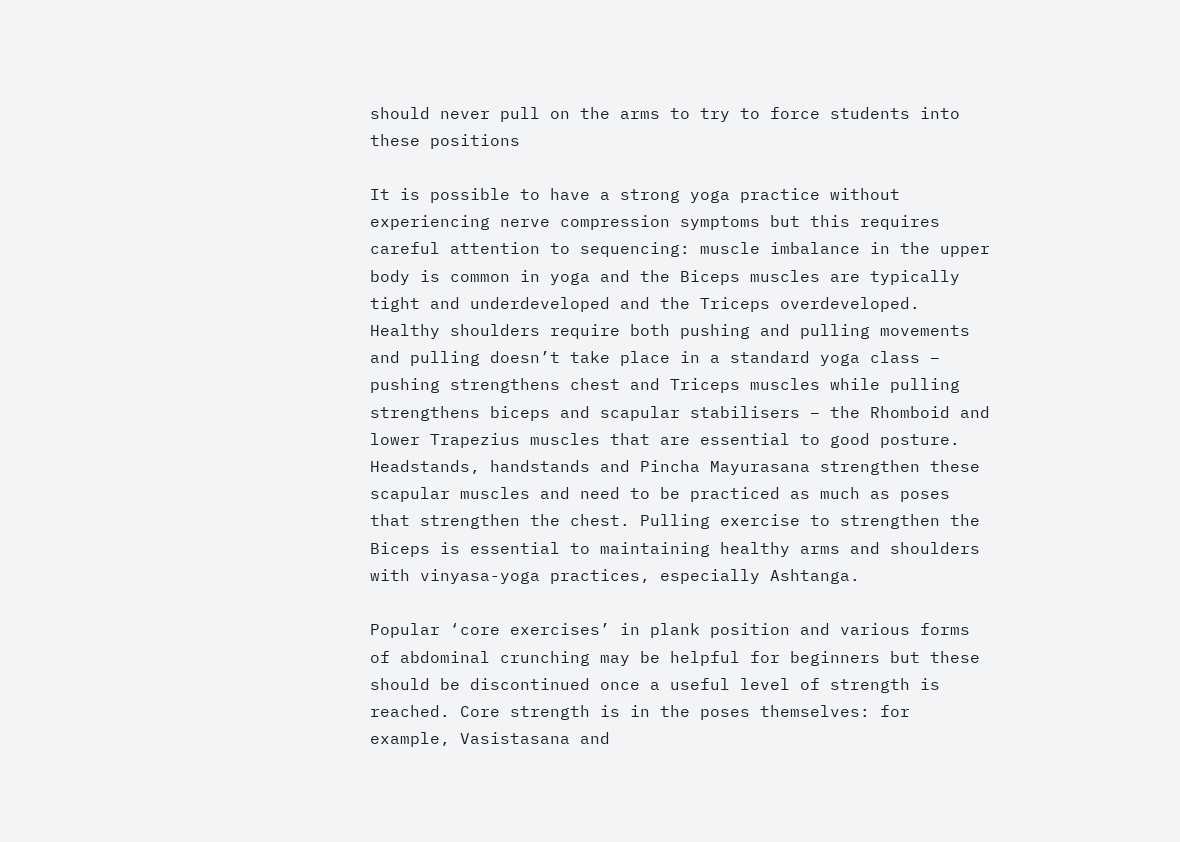should never pull on the arms to try to force students into these positions

It is possible to have a strong yoga practice without experiencing nerve compression symptoms but this requires careful attention to sequencing: muscle imbalance in the upper body is common in yoga and the Biceps muscles are typically tight and underdeveloped and the Triceps overdeveloped. Healthy shoulders require both pushing and pulling movements and pulling doesn’t take place in a standard yoga class – pushing strengthens chest and Triceps muscles while pulling strengthens biceps and scapular stabilisers – the Rhomboid and lower Trapezius muscles that are essential to good posture. Headstands, handstands and Pincha Mayurasana strengthen these scapular muscles and need to be practiced as much as poses that strengthen the chest. Pulling exercise to strengthen the Biceps is essential to maintaining healthy arms and shoulders with vinyasa-yoga practices, especially Ashtanga.

Popular ‘core exercises’ in plank position and various forms of abdominal crunching may be helpful for beginners but these should be discontinued once a useful level of strength is reached. Core strength is in the poses themselves: for example, Vasistasana and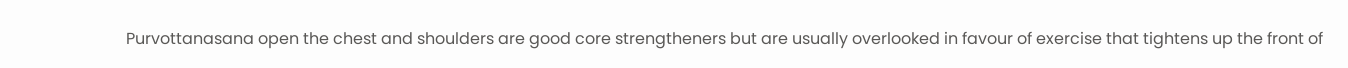Purvottanasana open the chest and shoulders are good core strengtheners but are usually overlooked in favour of exercise that tightens up the front of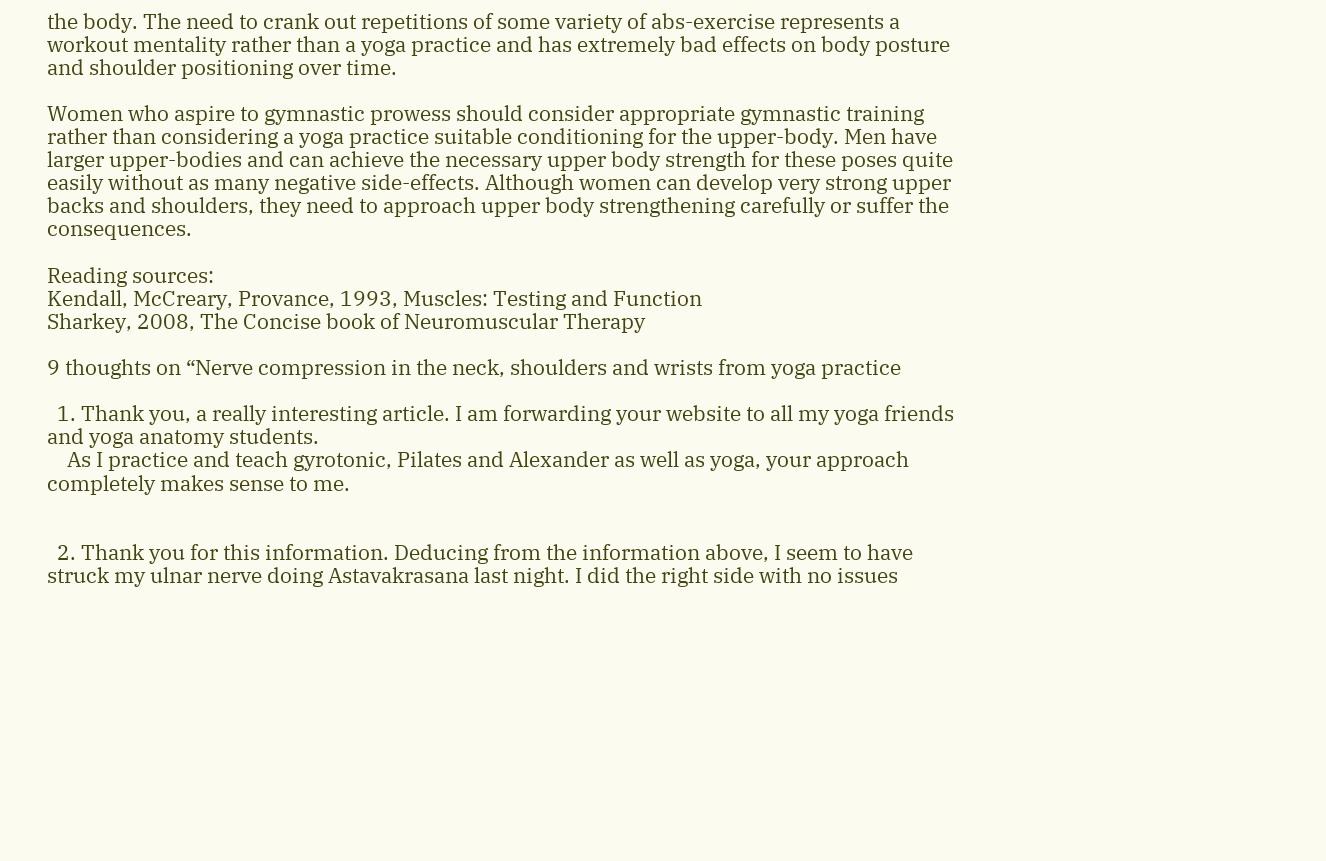the body. The need to crank out repetitions of some variety of abs-exercise represents a workout mentality rather than a yoga practice and has extremely bad effects on body posture and shoulder positioning over time.

Women who aspire to gymnastic prowess should consider appropriate gymnastic training rather than considering a yoga practice suitable conditioning for the upper-body. Men have larger upper-bodies and can achieve the necessary upper body strength for these poses quite easily without as many negative side-effects. Although women can develop very strong upper backs and shoulders, they need to approach upper body strengthening carefully or suffer the consequences.

Reading sources:
Kendall, McCreary, Provance, 1993, Muscles: Testing and Function
Sharkey, 2008, The Concise book of Neuromuscular Therapy

9 thoughts on “Nerve compression in the neck, shoulders and wrists from yoga practice

  1. Thank you, a really interesting article. I am forwarding your website to all my yoga friends and yoga anatomy students.
    As I practice and teach gyrotonic, Pilates and Alexander as well as yoga, your approach completely makes sense to me.


  2. Thank you for this information. Deducing from the information above, I seem to have struck my ulnar nerve doing Astavakrasana last night. I did the right side with no issues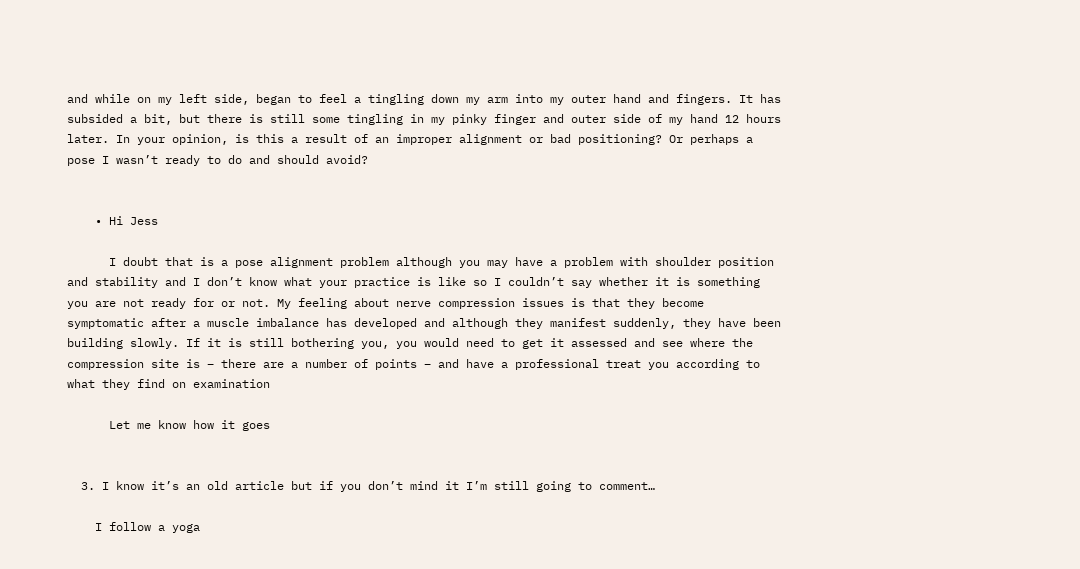and while on my left side, began to feel a tingling down my arm into my outer hand and fingers. It has subsided a bit, but there is still some tingling in my pinky finger and outer side of my hand 12 hours later. In your opinion, is this a result of an improper alignment or bad positioning? Or perhaps a pose I wasn’t ready to do and should avoid?


    • Hi Jess

      I doubt that is a pose alignment problem although you may have a problem with shoulder position and stability and I don’t know what your practice is like so I couldn’t say whether it is something you are not ready for or not. My feeling about nerve compression issues is that they become symptomatic after a muscle imbalance has developed and although they manifest suddenly, they have been building slowly. If it is still bothering you, you would need to get it assessed and see where the compression site is – there are a number of points – and have a professional treat you according to what they find on examination

      Let me know how it goes


  3. I know it’s an old article but if you don’t mind it I’m still going to comment…

    I follow a yoga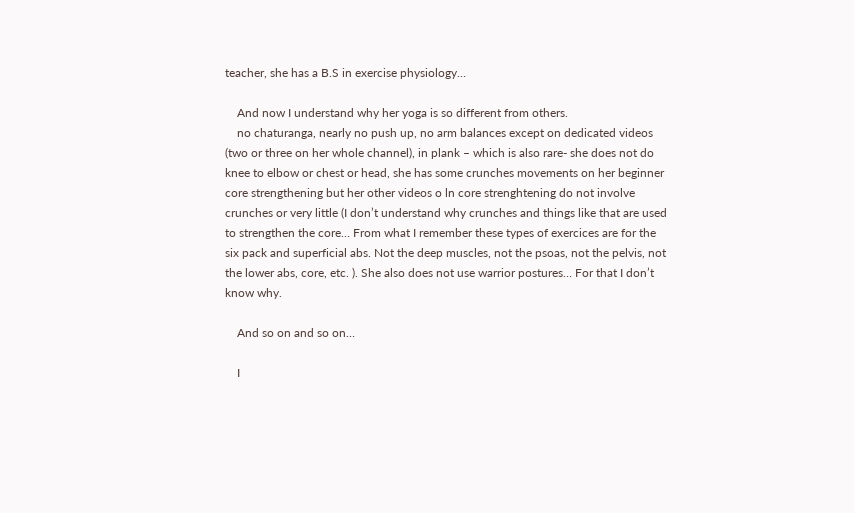teacher, she has a B.S in exercise physiology…

    And now I understand why her yoga is so different from others.
    no chaturanga, nearly no push up, no arm balances except on dedicated videos (two or three on her whole channel), in plank – which is also rare- she does not do knee to elbow or chest or head, she has some crunches movements on her beginner core strengthening but her other videos o ln core strenghtening do not involve crunches or very little (I don’t understand why crunches and things like that are used to strengthen the core… From what I remember these types of exercices are for the six pack and superficial abs. Not the deep muscles, not the psoas, not the pelvis, not the lower abs, core, etc. ). She also does not use warrior postures… For that I don’t know why.

    And so on and so on…

    I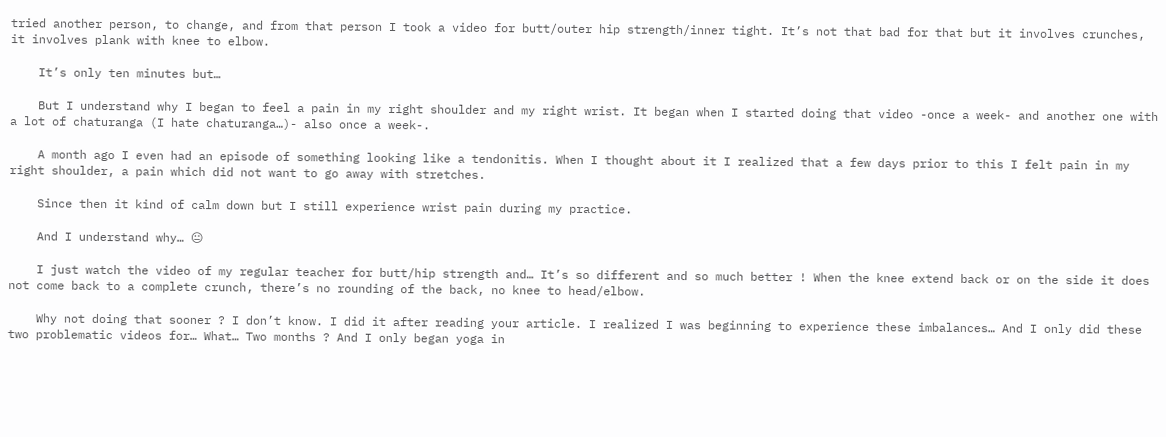tried another person, to change, and from that person I took a video for butt/outer hip strength/inner tight. It’s not that bad for that but it involves crunches, it involves plank with knee to elbow.

    It’s only ten minutes but…

    But I understand why I began to feel a pain in my right shoulder and my right wrist. It began when I started doing that video -once a week- and another one with a lot of chaturanga (I hate chaturanga…)- also once a week-.

    A month ago I even had an episode of something looking like a tendonitis. When I thought about it I realized that a few days prior to this I felt pain in my right shoulder, a pain which did not want to go away with stretches.

    Since then it kind of calm down but I still experience wrist pain during my practice.

    And I understand why… 😐

    I just watch the video of my regular teacher for butt/hip strength and… It’s so different and so much better ! When the knee extend back or on the side it does not come back to a complete crunch, there’s no rounding of the back, no knee to head/elbow.

    Why not doing that sooner ? I don’t know. I did it after reading your article. I realized I was beginning to experience these imbalances… And I only did these two problematic videos for… What… Two months ? And I only began yoga in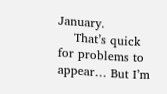January.
    That’s quick for problems to appear… But I’m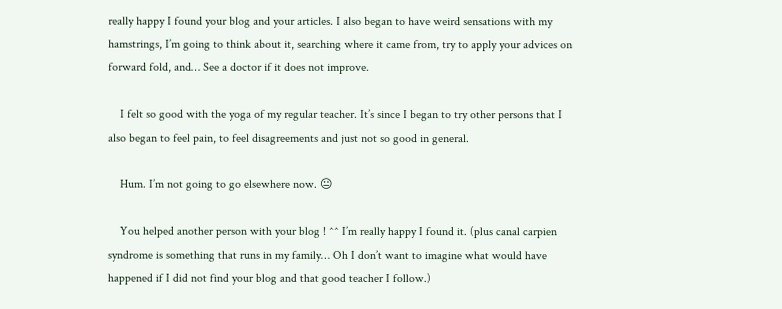really happy I found your blog and your articles. I also began to have weird sensations with my hamstrings, I’m going to think about it, searching where it came from, try to apply your advices on forward fold, and… See a doctor if it does not improve.

    I felt so good with the yoga of my regular teacher. It’s since I began to try other persons that I also began to feel pain, to feel disagreements and just not so good in general.

    Hum. I’m not going to go elsewhere now. 😐

    You helped another person with your blog ! ^^ I’m really happy I found it. (plus canal carpien syndrome is something that runs in my family… Oh I don’t want to imagine what would have happened if I did not find your blog and that good teacher I follow.)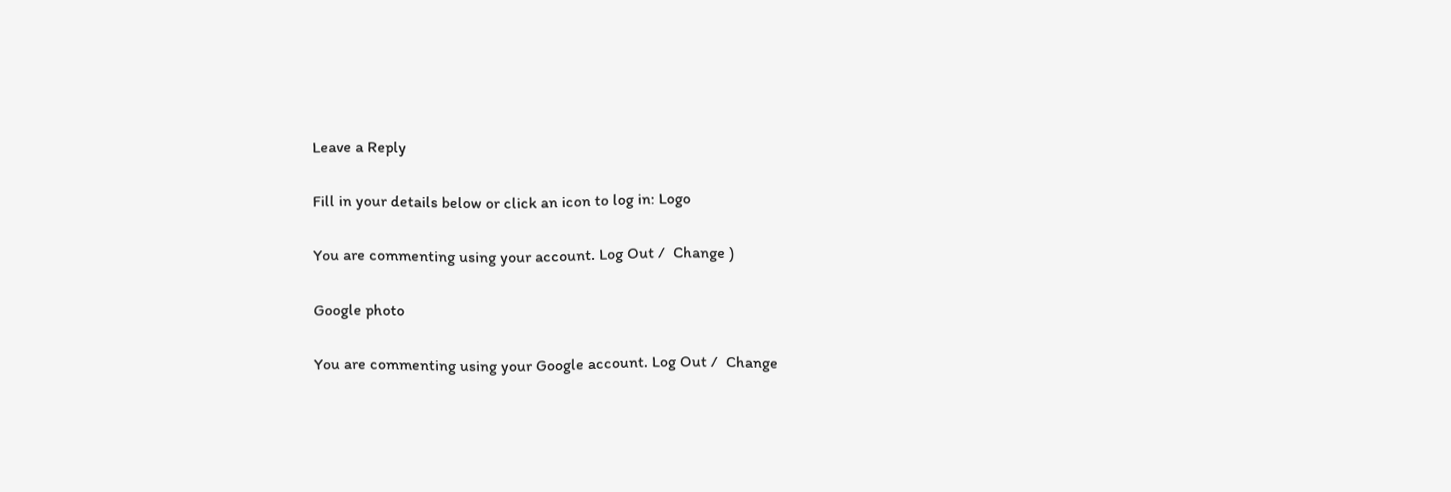Leave a Reply

Fill in your details below or click an icon to log in: Logo

You are commenting using your account. Log Out /  Change )

Google photo

You are commenting using your Google account. Log Out /  Change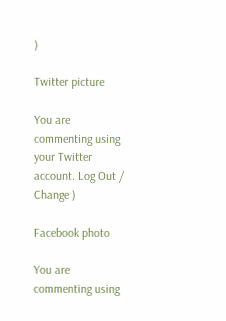)

Twitter picture

You are commenting using your Twitter account. Log Out /  Change )

Facebook photo

You are commenting using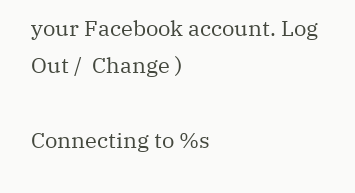your Facebook account. Log Out /  Change )

Connecting to %s